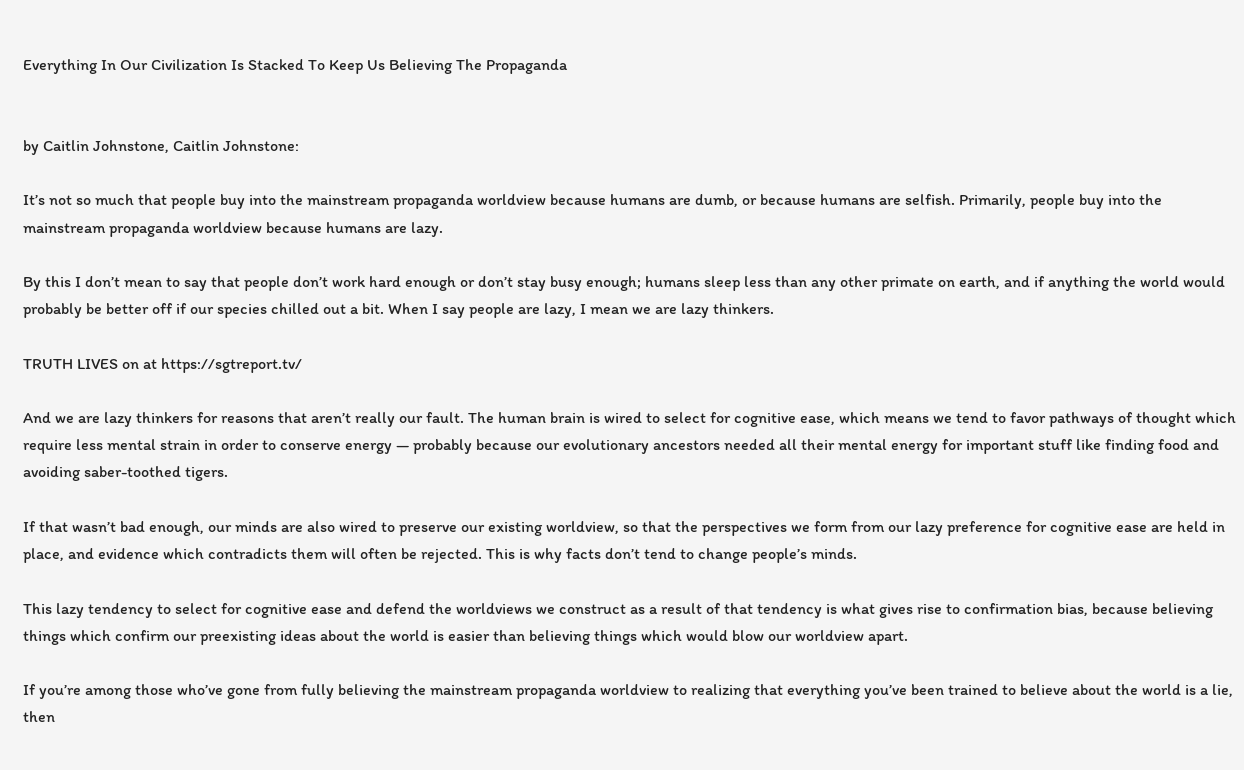Everything In Our Civilization Is Stacked To Keep Us Believing The Propaganda


by Caitlin Johnstone, Caitlin Johnstone:

It’s not so much that people buy into the mainstream propaganda worldview because humans are dumb, or because humans are selfish. Primarily, people buy into the mainstream propaganda worldview because humans are lazy.

By this I don’t mean to say that people don’t work hard enough or don’t stay busy enough; humans sleep less than any other primate on earth, and if anything the world would probably be better off if our species chilled out a bit. When I say people are lazy, I mean we are lazy thinkers.

TRUTH LIVES on at https://sgtreport.tv/

And we are lazy thinkers for reasons that aren’t really our fault. The human brain is wired to select for cognitive ease, which means we tend to favor pathways of thought which require less mental strain in order to conserve energy — probably because our evolutionary ancestors needed all their mental energy for important stuff like finding food and avoiding saber-toothed tigers.

If that wasn’t bad enough, our minds are also wired to preserve our existing worldview, so that the perspectives we form from our lazy preference for cognitive ease are held in place, and evidence which contradicts them will often be rejected. This is why facts don’t tend to change people’s minds.

This lazy tendency to select for cognitive ease and defend the worldviews we construct as a result of that tendency is what gives rise to confirmation bias, because believing things which confirm our preexisting ideas about the world is easier than believing things which would blow our worldview apart.

If you’re among those who’ve gone from fully believing the mainstream propaganda worldview to realizing that everything you’ve been trained to believe about the world is a lie, then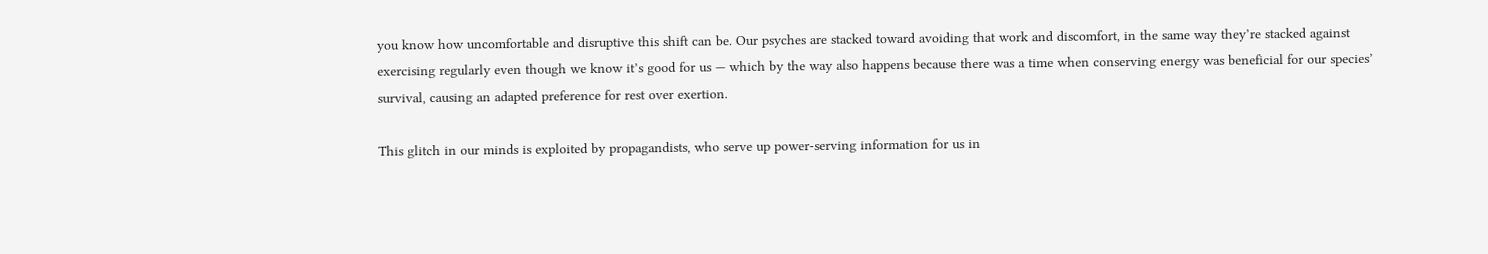you know how uncomfortable and disruptive this shift can be. Our psyches are stacked toward avoiding that work and discomfort, in the same way they’re stacked against exercising regularly even though we know it’s good for us — which by the way also happens because there was a time when conserving energy was beneficial for our species’ survival, causing an adapted preference for rest over exertion.

This glitch in our minds is exploited by propagandists, who serve up power-serving information for us in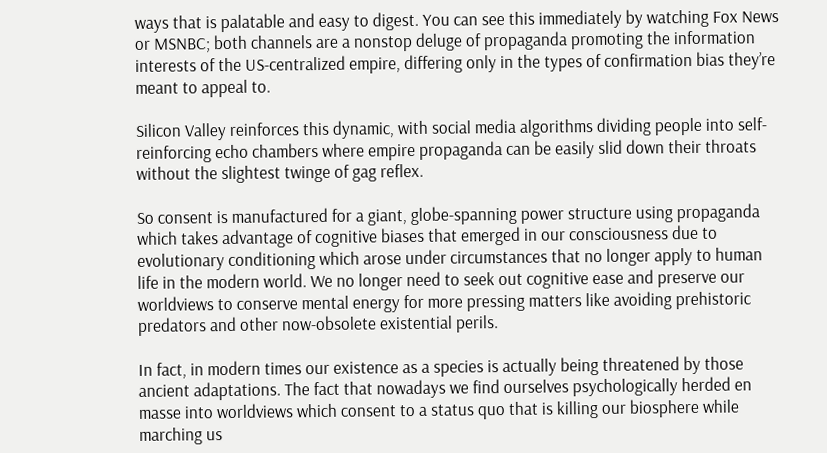ways that is palatable and easy to digest. You can see this immediately by watching Fox News or MSNBC; both channels are a nonstop deluge of propaganda promoting the information interests of the US-centralized empire, differing only in the types of confirmation bias they’re meant to appeal to.

Silicon Valley reinforces this dynamic, with social media algorithms dividing people into self-reinforcing echo chambers where empire propaganda can be easily slid down their throats without the slightest twinge of gag reflex.

So consent is manufactured for a giant, globe-spanning power structure using propaganda which takes advantage of cognitive biases that emerged in our consciousness due to evolutionary conditioning which arose under circumstances that no longer apply to human life in the modern world. We no longer need to seek out cognitive ease and preserve our worldviews to conserve mental energy for more pressing matters like avoiding prehistoric predators and other now-obsolete existential perils.

In fact, in modern times our existence as a species is actually being threatened by those ancient adaptations. The fact that nowadays we find ourselves psychologically herded en masse into worldviews which consent to a status quo that is killing our biosphere while marching us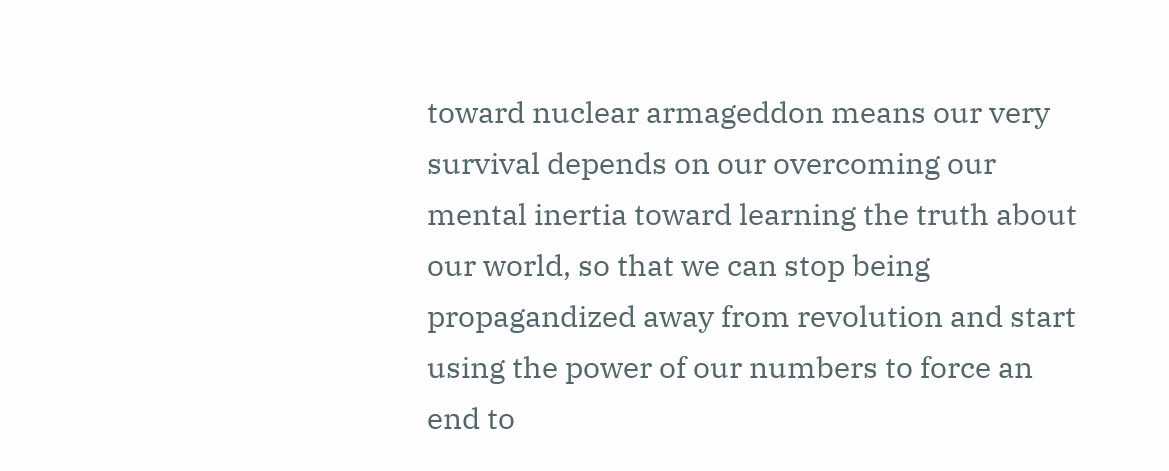toward nuclear armageddon means our very survival depends on our overcoming our mental inertia toward learning the truth about our world, so that we can stop being propagandized away from revolution and start using the power of our numbers to force an end to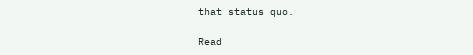that status quo.

Read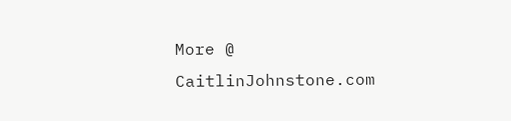More @ CaitlinJohnstone.com